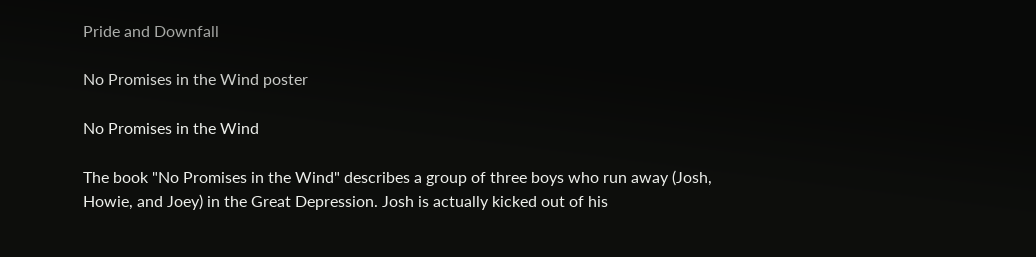Pride and Downfall

No Promises in the Wind poster

No Promises in the Wind

The book "No Promises in the Wind" describes a group of three boys who run away (Josh, Howie, and Joey) in the Great Depression. Josh is actually kicked out of his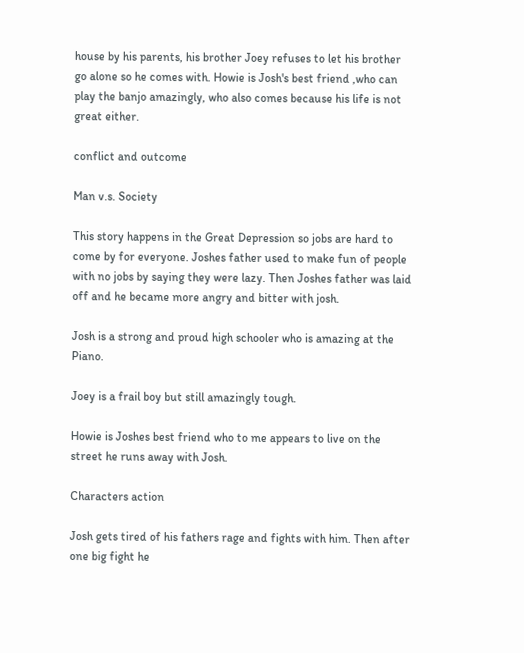house by his parents, his brother Joey refuses to let his brother go alone so he comes with. Howie is Josh's best friend ,who can play the banjo amazingly, who also comes because his life is not great either.

conflict and outcome

Man v.s. Society

This story happens in the Great Depression so jobs are hard to come by for everyone. Joshes father used to make fun of people with no jobs by saying they were lazy. Then Joshes father was laid off and he became more angry and bitter with josh.

Josh is a strong and proud high schooler who is amazing at the Piano.

Joey is a frail boy but still amazingly tough.

Howie is Joshes best friend who to me appears to live on the street he runs away with Josh.

Characters action

Josh gets tired of his fathers rage and fights with him. Then after one big fight he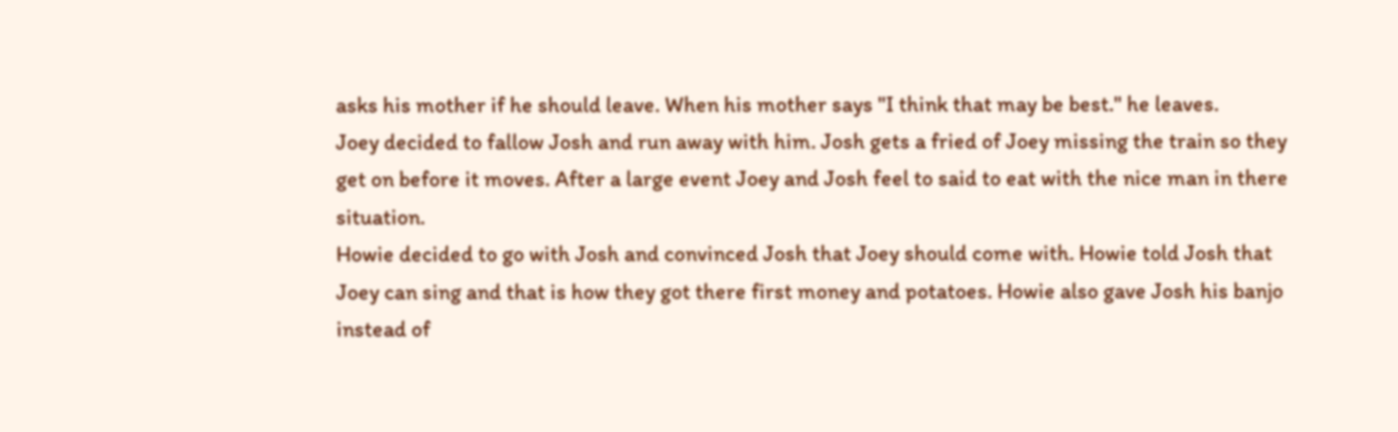asks his mother if he should leave. When his mother says "I think that may be best." he leaves.
Joey decided to fallow Josh and run away with him. Josh gets a fried of Joey missing the train so they get on before it moves. After a large event Joey and Josh feel to said to eat with the nice man in there situation.
Howie decided to go with Josh and convinced Josh that Joey should come with. Howie told Josh that Joey can sing and that is how they got there first money and potatoes. Howie also gave Josh his banjo instead of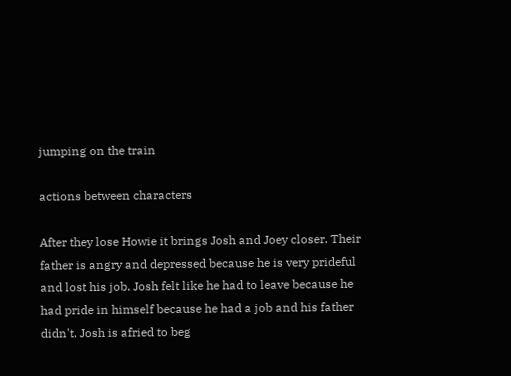jumping on the train

actions between characters

After they lose Howie it brings Josh and Joey closer. Their father is angry and depressed because he is very prideful and lost his job. Josh felt like he had to leave because he had pride in himself because he had a job and his father didn't. Josh is afried to beg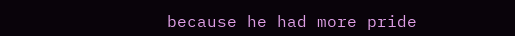because he had more pride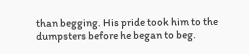than begging. His pride took him to the dumpsters before he began to beg.